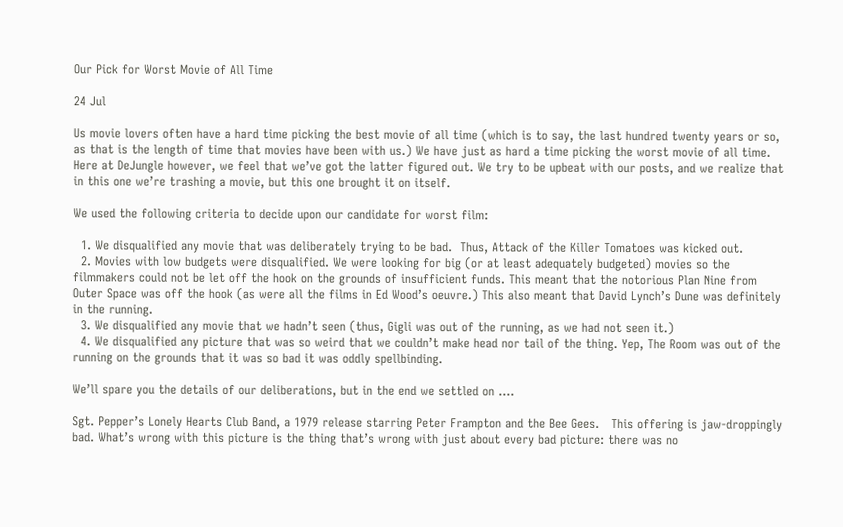Our Pick for Worst Movie of All Time

24 Jul

Us movie lovers often have a hard time picking the best movie of all time (which is to say, the last hundred twenty years or so, as that is the length of time that movies have been with us.) We have just as hard a time picking the worst movie of all time. Here at DeJungle however, we feel that we’ve got the latter figured out. We try to be upbeat with our posts, and we realize that in this one we’re trashing a movie, but this one brought it on itself.

We used the following criteria to decide upon our candidate for worst film:

  1. We disqualified any movie that was deliberately trying to be bad.  Thus, Attack of the Killer Tomatoes was kicked out.
  2. Movies with low budgets were disqualified. We were looking for big (or at least adequately budgeted) movies so the filmmakers could not be let off the hook on the grounds of insufficient funds. This meant that the notorious Plan Nine from Outer Space was off the hook (as were all the films in Ed Wood’s oeuvre.) This also meant that David Lynch’s Dune was definitely in the running.
  3. We disqualified any movie that we hadn’t seen (thus, Gigli was out of the running, as we had not seen it.)
  4. We disqualified any picture that was so weird that we couldn’t make head nor tail of the thing. Yep, The Room was out of the running on the grounds that it was so bad it was oddly spellbinding.

We’ll spare you the details of our deliberations, but in the end we settled on ….

Sgt. Pepper’s Lonely Hearts Club Band, a 1979 release starring Peter Frampton and the Bee Gees.   This offering is jaw-droppingly bad. What’s wrong with this picture is the thing that’s wrong with just about every bad picture: there was no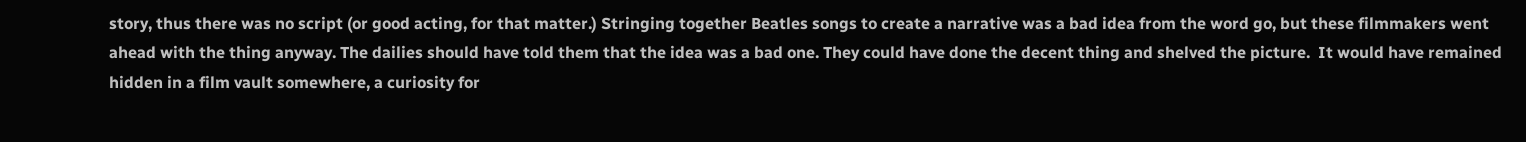story, thus there was no script (or good acting, for that matter.) Stringing together Beatles songs to create a narrative was a bad idea from the word go, but these filmmakers went ahead with the thing anyway. The dailies should have told them that the idea was a bad one. They could have done the decent thing and shelved the picture.  It would have remained hidden in a film vault somewhere, a curiosity for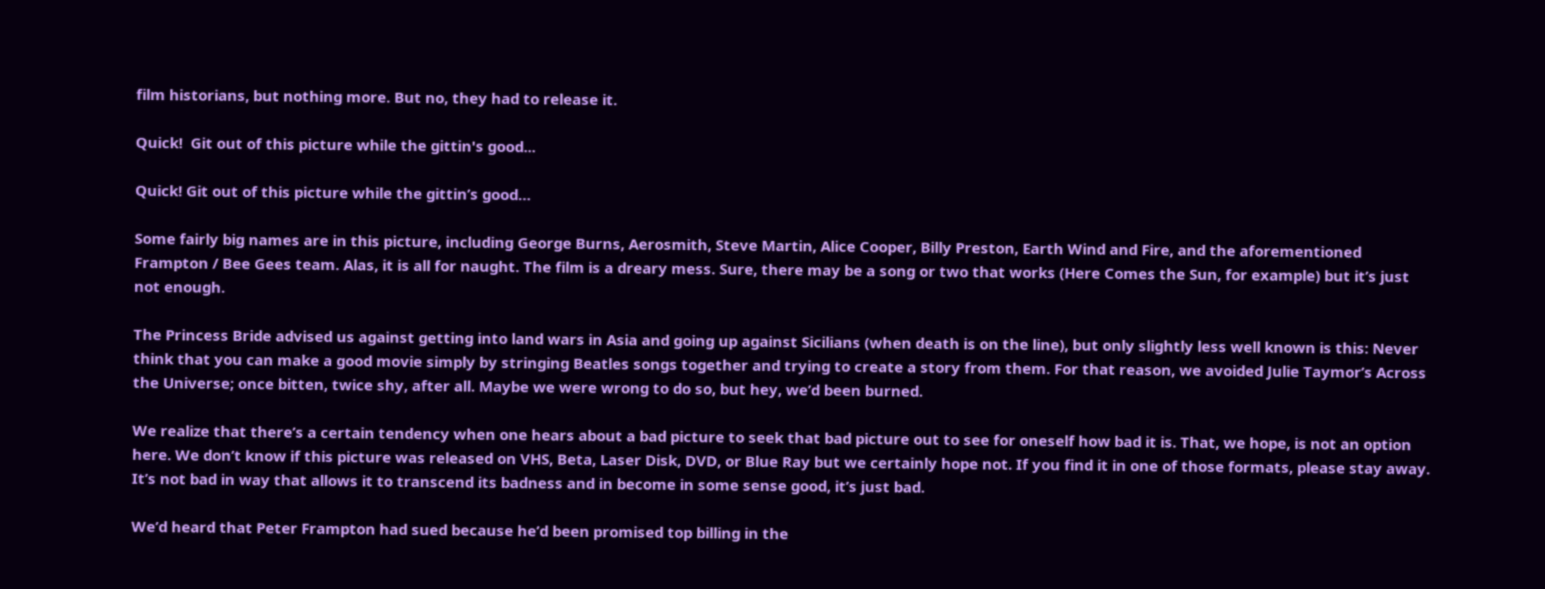film historians, but nothing more. But no, they had to release it.

Quick!  Git out of this picture while the gittin's good...

Quick! Git out of this picture while the gittin’s good…

Some fairly big names are in this picture, including George Burns, Aerosmith, Steve Martin, Alice Cooper, Billy Preston, Earth Wind and Fire, and the aforementioned Frampton / Bee Gees team. Alas, it is all for naught. The film is a dreary mess. Sure, there may be a song or two that works (Here Comes the Sun, for example) but it’s just not enough.

The Princess Bride advised us against getting into land wars in Asia and going up against Sicilians (when death is on the line), but only slightly less well known is this: Never think that you can make a good movie simply by stringing Beatles songs together and trying to create a story from them. For that reason, we avoided Julie Taymor’s Across the Universe; once bitten, twice shy, after all. Maybe we were wrong to do so, but hey, we’d been burned.

We realize that there’s a certain tendency when one hears about a bad picture to seek that bad picture out to see for oneself how bad it is. That, we hope, is not an option here. We don’t know if this picture was released on VHS, Beta, Laser Disk, DVD, or Blue Ray but we certainly hope not. If you find it in one of those formats, please stay away. It’s not bad in way that allows it to transcend its badness and in become in some sense good, it’s just bad.

We’d heard that Peter Frampton had sued because he’d been promised top billing in the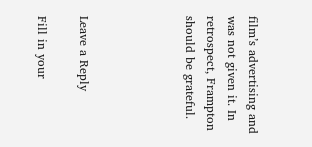film’s advertising and was not given it. In retrospect, Frampton should be grateful.




Leave a Reply

Fill in your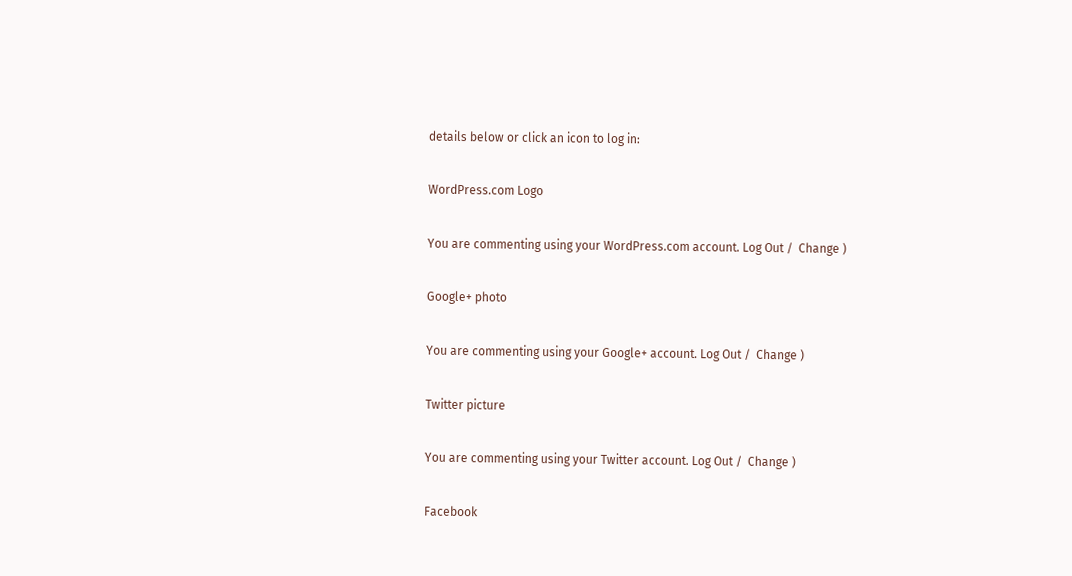details below or click an icon to log in:

WordPress.com Logo

You are commenting using your WordPress.com account. Log Out /  Change )

Google+ photo

You are commenting using your Google+ account. Log Out /  Change )

Twitter picture

You are commenting using your Twitter account. Log Out /  Change )

Facebook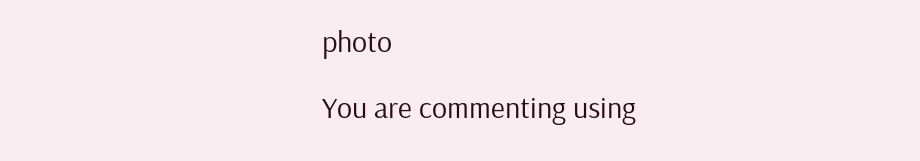photo

You are commenting using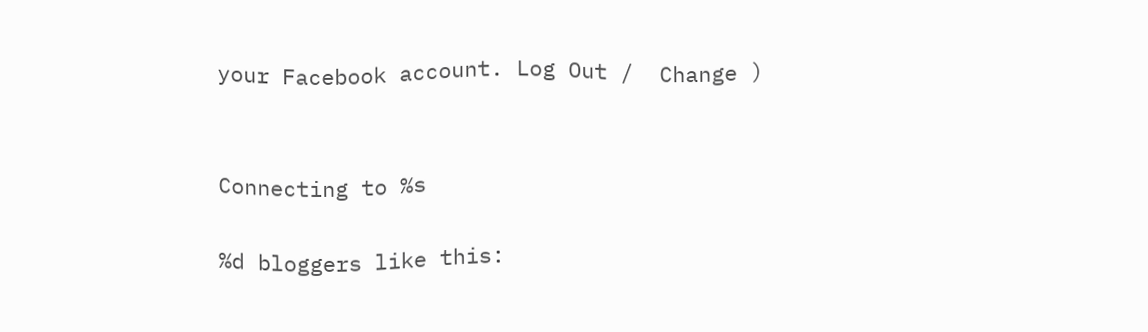your Facebook account. Log Out /  Change )


Connecting to %s

%d bloggers like this: